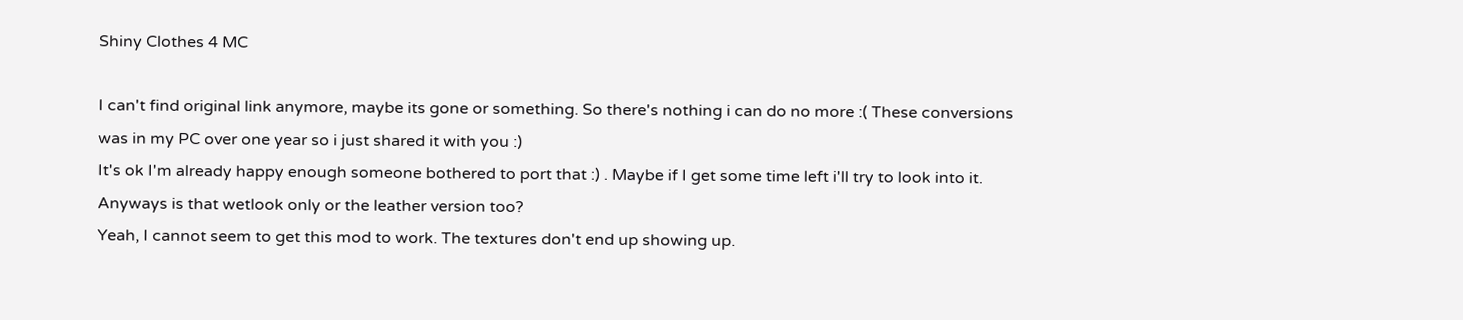Shiny Clothes 4 MC

I can't find original link anymore, maybe its gone or something. So there's nothing i can do no more :( These conversions was in my PC over one year so i just shared it with you :)
It's ok I'm already happy enough someone bothered to port that :) . Maybe if I get some time left i'll try to look into it. Anyways is that wetlook only or the leather version too?
Yeah, I cannot seem to get this mod to work. The textures don't end up showing up.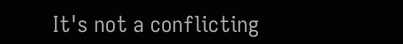It's not a conflicting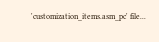'customization_items.asm_pc' file...